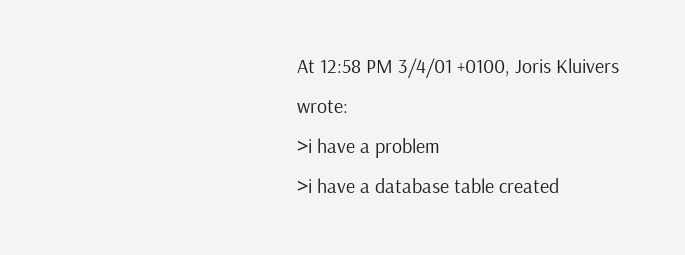At 12:58 PM 3/4/01 +0100, Joris Kluivers wrote:
>i have a problem
>i have a database table created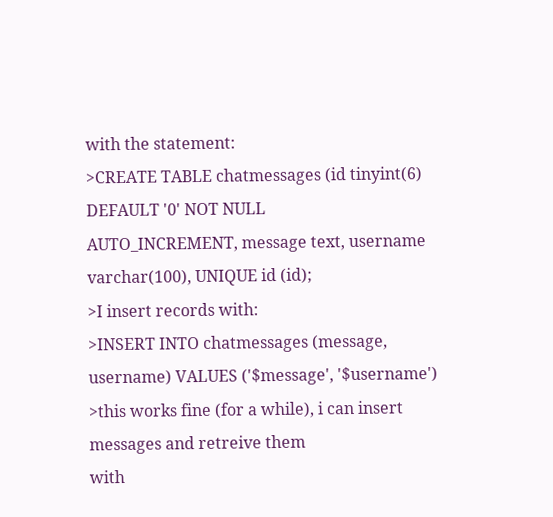with the statement:
>CREATE TABLE chatmessages (id tinyint(6) DEFAULT '0' NOT NULL
AUTO_INCREMENT, message text, username varchar(100), UNIQUE id (id);
>I insert records with:
>INSERT INTO chatmessages (message, username) VALUES ('$message', '$username')
>this works fine (for a while), i can insert messages and retreive them
with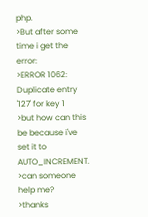php.
>But after some time i get the error:
>ERROR 1062: Duplicate entry '127' for key 1
>but how can this be because i've set it to AUTO_INCREMENT.
>can someone help me?
>thanks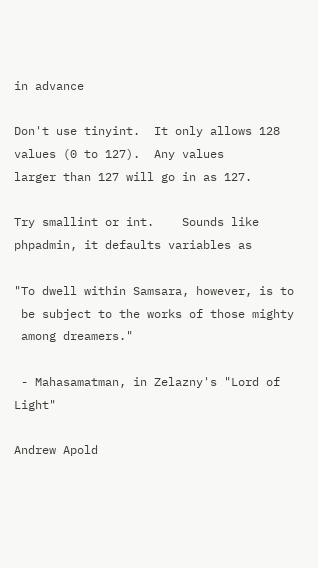in advance

Don't use tinyint.  It only allows 128 values (0 to 127).  Any values
larger than 127 will go in as 127.

Try smallint or int.    Sounds like phpadmin, it defaults variables as

"To dwell within Samsara, however, is to
 be subject to the works of those mighty
 among dreamers."

 - Mahasamatman, in Zelazny's "Lord of Light"

Andrew Apold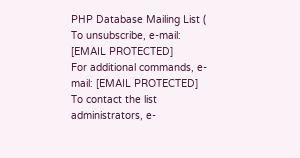PHP Database Mailing List (
To unsubscribe, e-mail: [EMAIL PROTECTED]
For additional commands, e-mail: [EMAIL PROTECTED]
To contact the list administrators, e-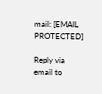mail: [EMAIL PROTECTED]

Reply via email to